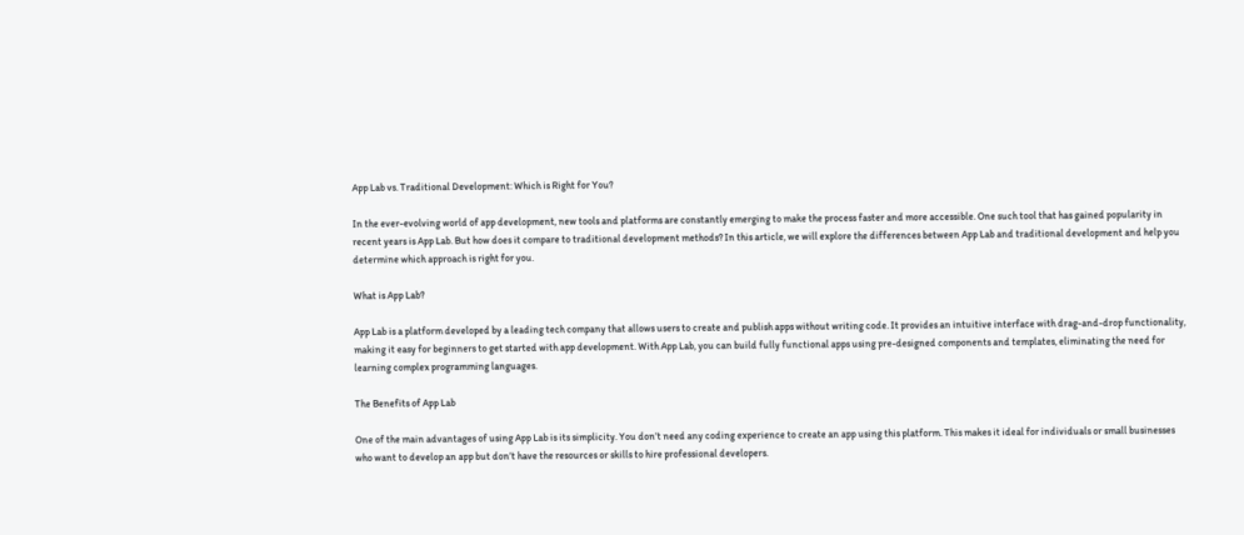App Lab vs. Traditional Development: Which is Right for You?

In the ever-evolving world of app development, new tools and platforms are constantly emerging to make the process faster and more accessible. One such tool that has gained popularity in recent years is App Lab. But how does it compare to traditional development methods? In this article, we will explore the differences between App Lab and traditional development and help you determine which approach is right for you.

What is App Lab?

App Lab is a platform developed by a leading tech company that allows users to create and publish apps without writing code. It provides an intuitive interface with drag-and-drop functionality, making it easy for beginners to get started with app development. With App Lab, you can build fully functional apps using pre-designed components and templates, eliminating the need for learning complex programming languages.

The Benefits of App Lab

One of the main advantages of using App Lab is its simplicity. You don’t need any coding experience to create an app using this platform. This makes it ideal for individuals or small businesses who want to develop an app but don’t have the resources or skills to hire professional developers.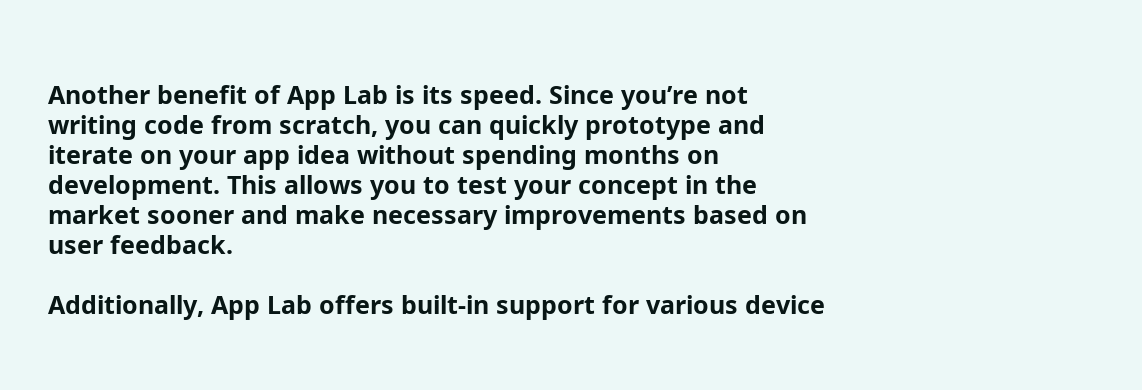Another benefit of App Lab is its speed. Since you’re not writing code from scratch, you can quickly prototype and iterate on your app idea without spending months on development. This allows you to test your concept in the market sooner and make necessary improvements based on user feedback.

Additionally, App Lab offers built-in support for various device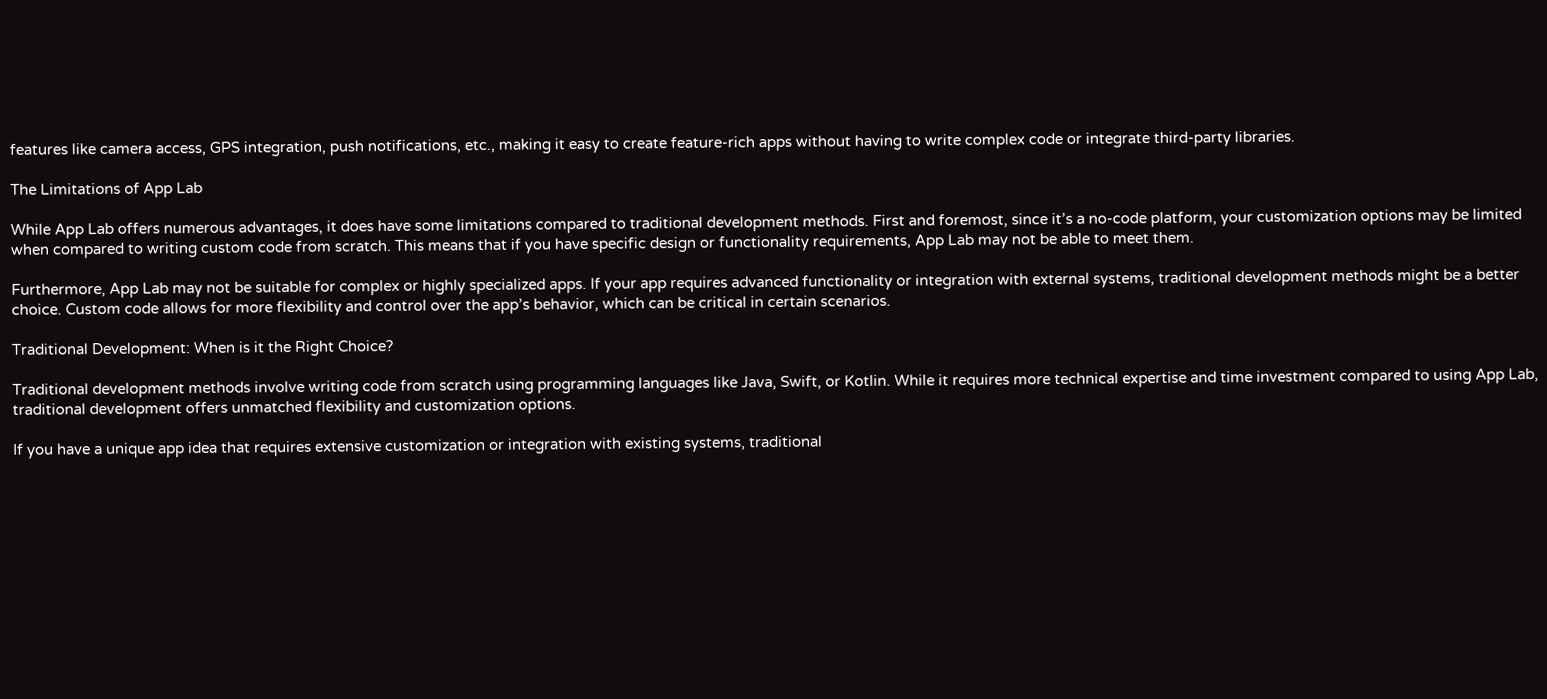features like camera access, GPS integration, push notifications, etc., making it easy to create feature-rich apps without having to write complex code or integrate third-party libraries.

The Limitations of App Lab

While App Lab offers numerous advantages, it does have some limitations compared to traditional development methods. First and foremost, since it’s a no-code platform, your customization options may be limited when compared to writing custom code from scratch. This means that if you have specific design or functionality requirements, App Lab may not be able to meet them.

Furthermore, App Lab may not be suitable for complex or highly specialized apps. If your app requires advanced functionality or integration with external systems, traditional development methods might be a better choice. Custom code allows for more flexibility and control over the app’s behavior, which can be critical in certain scenarios.

Traditional Development: When is it the Right Choice?

Traditional development methods involve writing code from scratch using programming languages like Java, Swift, or Kotlin. While it requires more technical expertise and time investment compared to using App Lab, traditional development offers unmatched flexibility and customization options.

If you have a unique app idea that requires extensive customization or integration with existing systems, traditional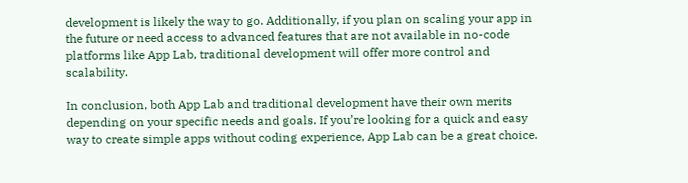development is likely the way to go. Additionally, if you plan on scaling your app in the future or need access to advanced features that are not available in no-code platforms like App Lab, traditional development will offer more control and scalability.

In conclusion, both App Lab and traditional development have their own merits depending on your specific needs and goals. If you’re looking for a quick and easy way to create simple apps without coding experience, App Lab can be a great choice.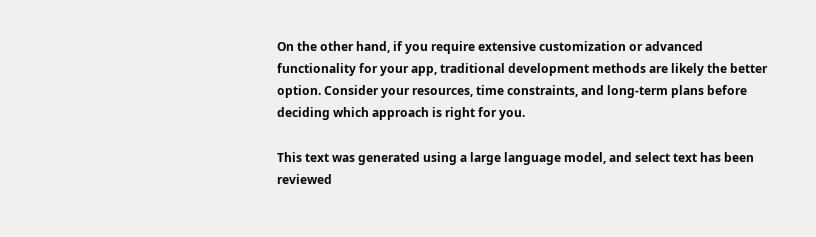On the other hand, if you require extensive customization or advanced functionality for your app, traditional development methods are likely the better option. Consider your resources, time constraints, and long-term plans before deciding which approach is right for you.

This text was generated using a large language model, and select text has been reviewed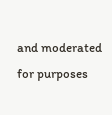and moderated for purposes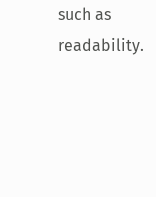such as readability.